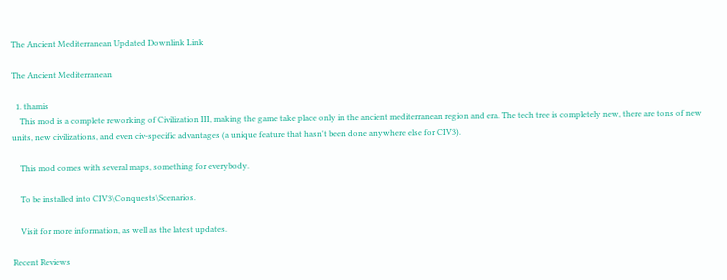The Ancient Mediterranean Updated Downlink Link

The Ancient Mediterranean

  1. thamis
    This mod is a complete reworking of Civilization III, making the game take place only in the ancient mediterranean region and era. The tech tree is completely new, there are tons of new units, new civilizations, and even civ-specific advantages (a unique feature that hasn't been done anywhere else for CIV3).

    This mod comes with several maps, something for everybody.

    To be installed into CIV3\Conquests\Scenarios.

    Visit for more information, as well as the latest updates.

Recent Reviews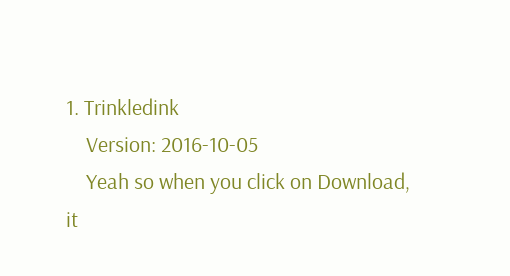1. Trinkledink
    Version: 2016-10-05
    Yeah so when you click on Download, it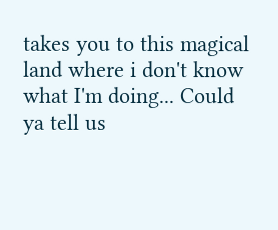takes you to this magical land where i don't know what I'm doing... Could ya tell us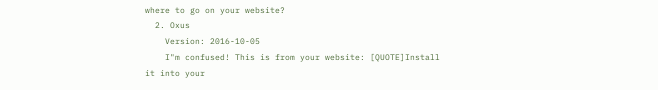where to go on your website?
  2. Oxus
    Version: 2016-10-05
    I"m confused! This is from your website: [QUOTE]Install it into your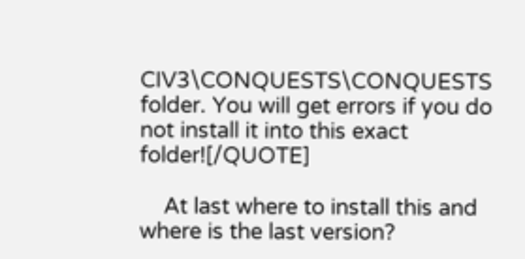CIV3\CONQUESTS\CONQUESTS folder. You will get errors if you do not install it into this exact folder![/QUOTE]

    At last where to install this and where is the last version?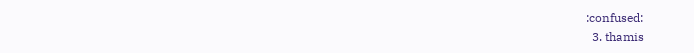:confused:
  3. thamis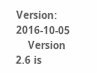Version: 2016-10-05
    Version 2.6 is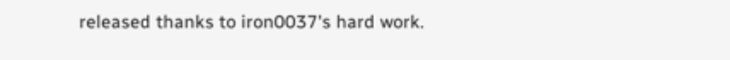released thanks to iron0037's hard work.